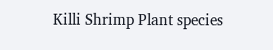Killi Shrimp Plant species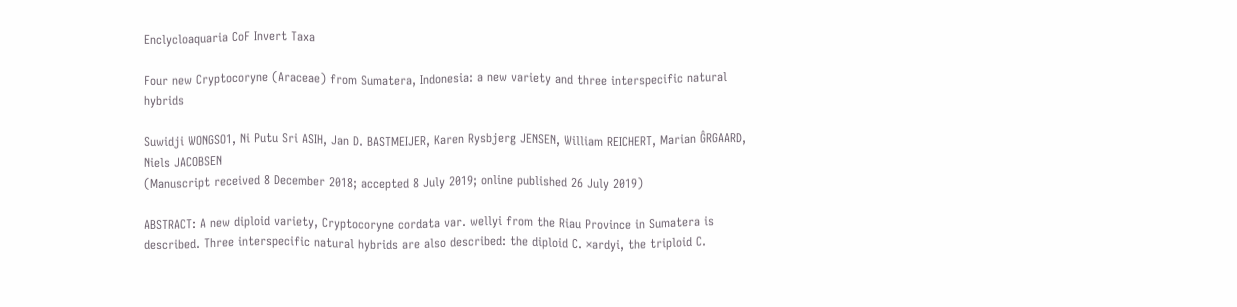Enclycloaquaria CoF Invert Taxa

Four new Cryptocoryne (Araceae) from Sumatera, Indonesia: a new variety and three interspecific natural hybrids

Suwidji WONGSO1, Ni Putu Sri ASIH, Jan D. BASTMEIJER, Karen Rysbjerg JENSEN, William REICHERT, Marian ĜRGAARD, Niels JACOBSEN
(Manuscript received 8 December 2018; accepted 8 July 2019; online published 26 July 2019)

ABSTRACT: A new diploid variety, Cryptocoryne cordata var. wellyi from the Riau Province in Sumatera is described. Three interspecific natural hybrids are also described: the diploid C. ×ardyi, the triploid C.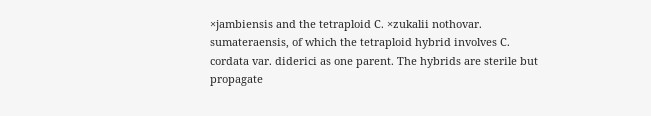×jambiensis and the tetraploid C. ×zukalii nothovar. sumateraensis, of which the tetraploid hybrid involves C. cordata var. diderici as one parent. The hybrids are sterile but propagate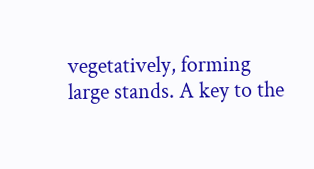vegetatively, forming large stands. A key to the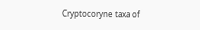Cryptocoryne taxa of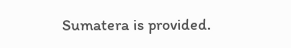Sumatera is provided.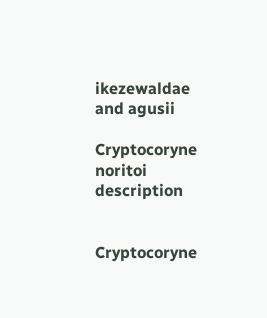ikezewaldae and agusii

Cryptocoryne noritoi description


Cryptocoryne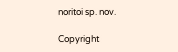noritoi sp. nov.

Copyright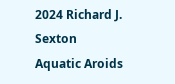2024 Richard J. Sexton
Aquatic Aroids